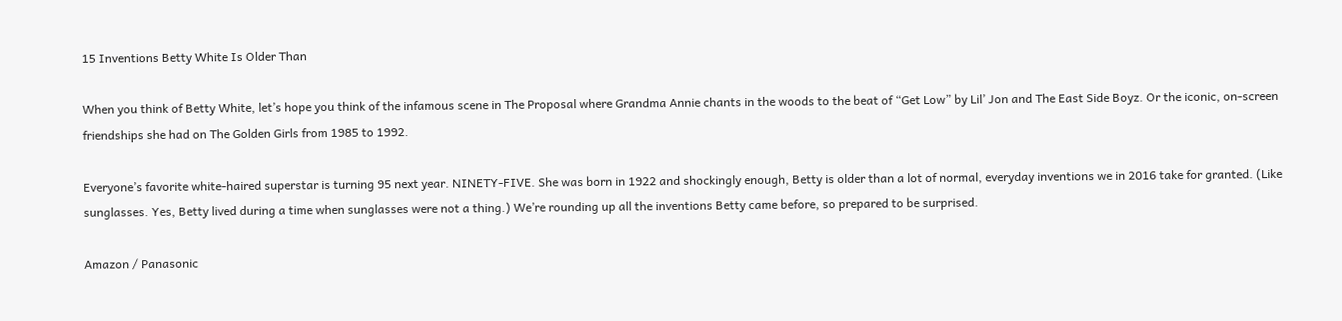15 Inventions Betty White Is Older Than

When you think of Betty White, let’s hope you think of the infamous scene in The Proposal where Grandma Annie chants in the woods to the beat of “Get Low” by Lil’ Jon and The East Side Boyz. Or the iconic, on-screen friendships she had on The Golden Girls from 1985 to 1992.

Everyone’s favorite white-haired superstar is turning 95 next year. NINETY-FIVE. She was born in 1922 and shockingly enough, Betty is older than a lot of normal, everyday inventions we in 2016 take for granted. (Like sunglasses. Yes, Betty lived during a time when sunglasses were not a thing.) We’re rounding up all the inventions Betty came before, so prepared to be surprised.

Amazon / Panasonic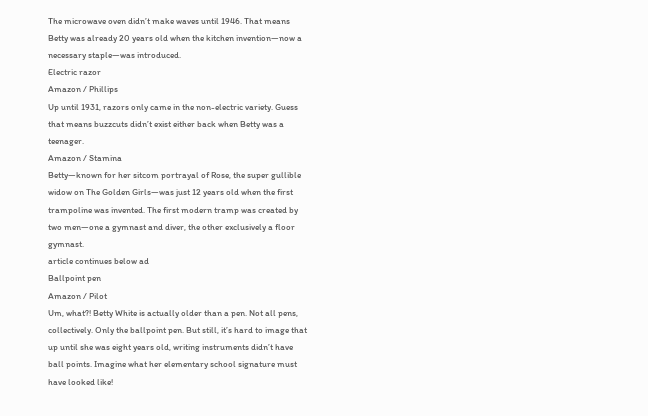The microwave oven didn’t make waves until 1946. That means Betty was already 20 years old when the kitchen invention—now a necessary staple—was introduced.
Electric razor
Amazon / Phillips
Up until 1931, razors only came in the non-electric variety. Guess that means buzzcuts didn’t exist either back when Betty was a teenager.
Amazon / Stamina
Betty—known for her sitcom portrayal of Rose, the super gullible widow on The Golden Girls—was just 12 years old when the first trampoline was invented. The first modern tramp was created by two men—one a gymnast and diver, the other exclusively a floor gymnast.
article continues below ad
Ballpoint pen
Amazon / Pilot
Um, what?! Betty White is actually older than a pen. Not all pens, collectively. Only the ballpoint pen. But still, it’s hard to image that up until she was eight years old, writing instruments didn’t have ball points. Imagine what her elementary school signature must have looked like!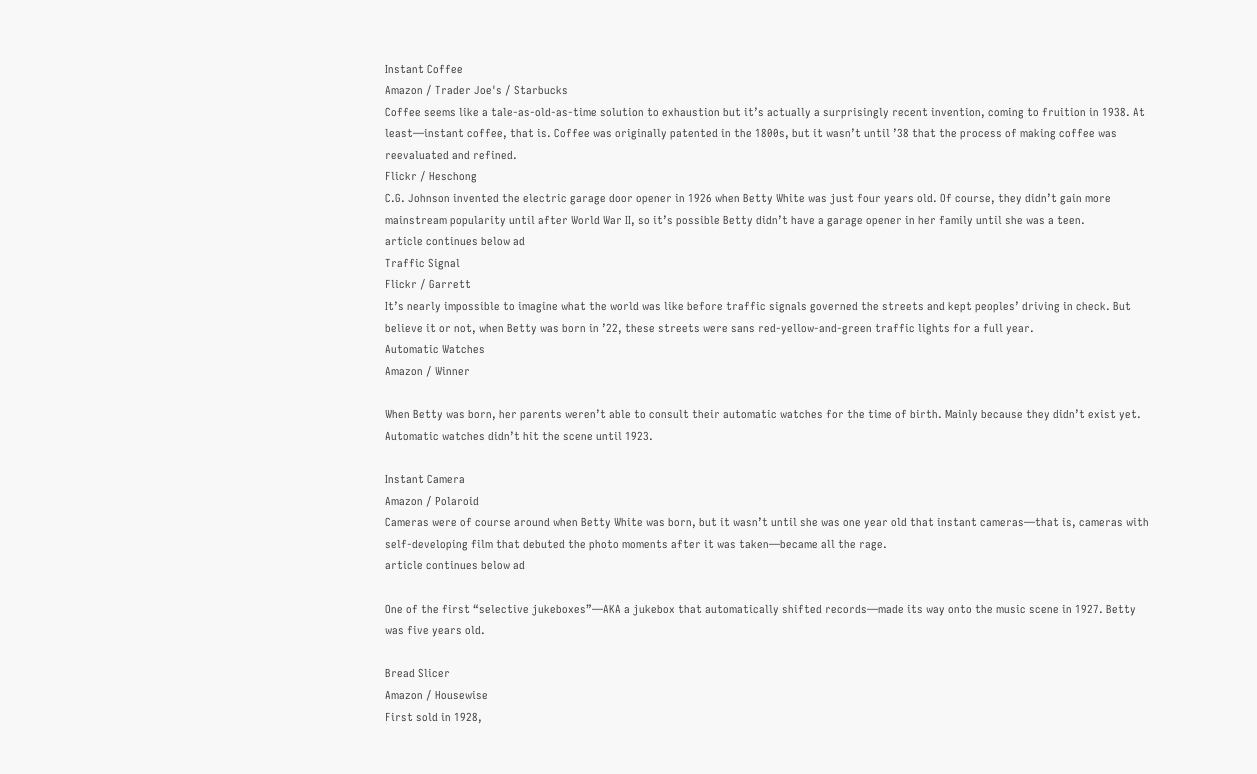Instant Coffee
Amazon / Trader Joe's / Starbucks
Coffee seems like a tale-as-old-as-time solution to exhaustion but it’s actually a surprisingly recent invention, coming to fruition in 1938. At least—instant coffee, that is. Coffee was originally patented in the 1800s, but it wasn’t until ’38 that the process of making coffee was reevaluated and refined.
Flickr / Heschong
C.G. Johnson invented the electric garage door opener in 1926 when Betty White was just four years old. Of course, they didn’t gain more mainstream popularity until after World War II, so it’s possible Betty didn’t have a garage opener in her family until she was a teen.
article continues below ad
Traffic Signal
Flickr / Garrett
It’s nearly impossible to imagine what the world was like before traffic signals governed the streets and kept peoples’ driving in check. But believe it or not, when Betty was born in ’22, these streets were sans red-yellow-and-green traffic lights for a full year.
Automatic Watches
Amazon / Winner

When Betty was born, her parents weren’t able to consult their automatic watches for the time of birth. Mainly because they didn’t exist yet. Automatic watches didn’t hit the scene until 1923.

Instant Camera
Amazon / Polaroid
Cameras were of course around when Betty White was born, but it wasn’t until she was one year old that instant cameras—that is, cameras with self-developing film that debuted the photo moments after it was taken—became all the rage.
article continues below ad

One of the first “selective jukeboxes”—AKA a jukebox that automatically shifted records—made its way onto the music scene in 1927. Betty was five years old.

Bread Slicer
Amazon / Housewise
First sold in 1928,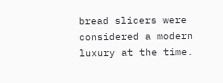bread slicers were considered a modern luxury at the time.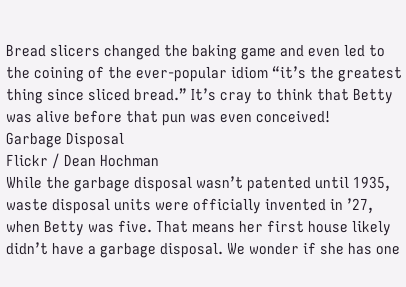Bread slicers changed the baking game and even led to the coining of the ever-popular idiom “it’s the greatest thing since sliced bread.” It’s cray to think that Betty was alive before that pun was even conceived!
Garbage Disposal
Flickr / Dean Hochman
While the garbage disposal wasn’t patented until 1935, waste disposal units were officially invented in ’27, when Betty was five. That means her first house likely didn’t have a garbage disposal. We wonder if she has one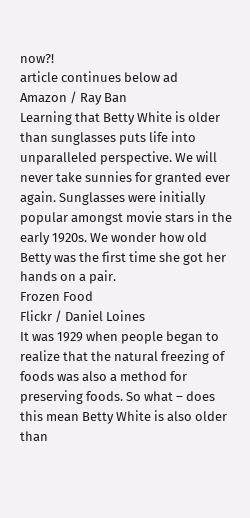now?!
article continues below ad
Amazon / Ray Ban
Learning that Betty White is older than sunglasses puts life into unparalleled perspective. We will never take sunnies for granted ever again. Sunglasses were initially popular amongst movie stars in the early 1920s. We wonder how old Betty was the first time she got her hands on a pair.
Frozen Food
Flickr / Daniel Loines
It was 1929 when people began to realize that the natural freezing of foods was also a method for preserving foods. So what – does this mean Betty White is also older than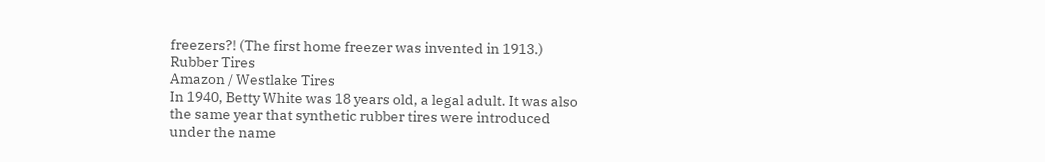freezers?! (The first home freezer was invented in 1913.)
Rubber Tires
Amazon / Westlake Tires
In 1940, Betty White was 18 years old, a legal adult. It was also the same year that synthetic rubber tires were introduced under the name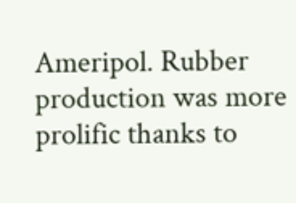Ameripol. Rubber production was more prolific thanks to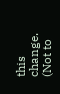this change. (Not to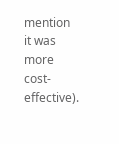mention it was more cost-effective).